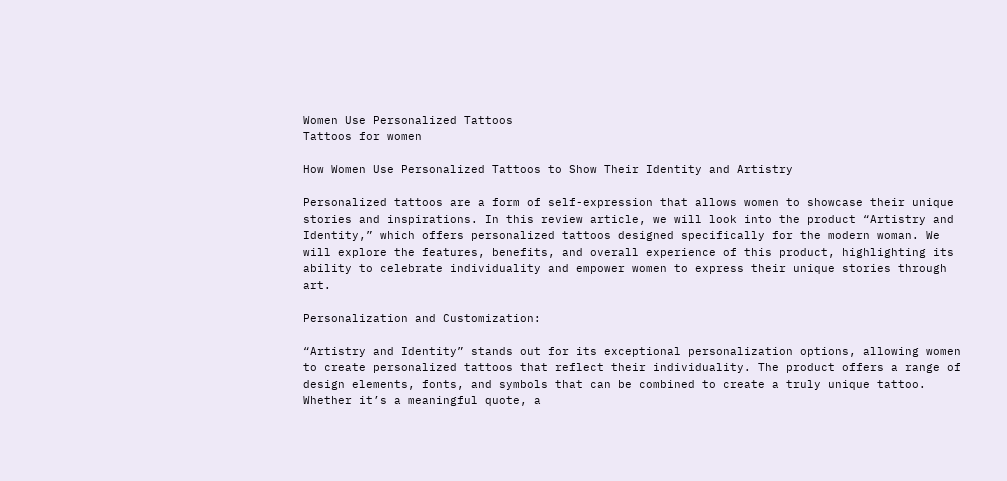Women Use Personalized Tattoos
Tattoos for women

How Women Use Personalized Tattoos to Show Their Identity and Artistry

Personalized tattoos are a form of self-expression that allows women to showcase their unique stories and inspirations. In this review article, we will look into the product “Artistry and Identity,” which offers personalized tattoos designed specifically for the modern woman. We will explore the features, benefits, and overall experience of this product, highlighting its ability to celebrate individuality and empower women to express their unique stories through art.

Personalization and Customization:

“Artistry and Identity” stands out for its exceptional personalization options, allowing women to create personalized tattoos that reflect their individuality. The product offers a range of design elements, fonts, and symbols that can be combined to create a truly unique tattoo. Whether it’s a meaningful quote, a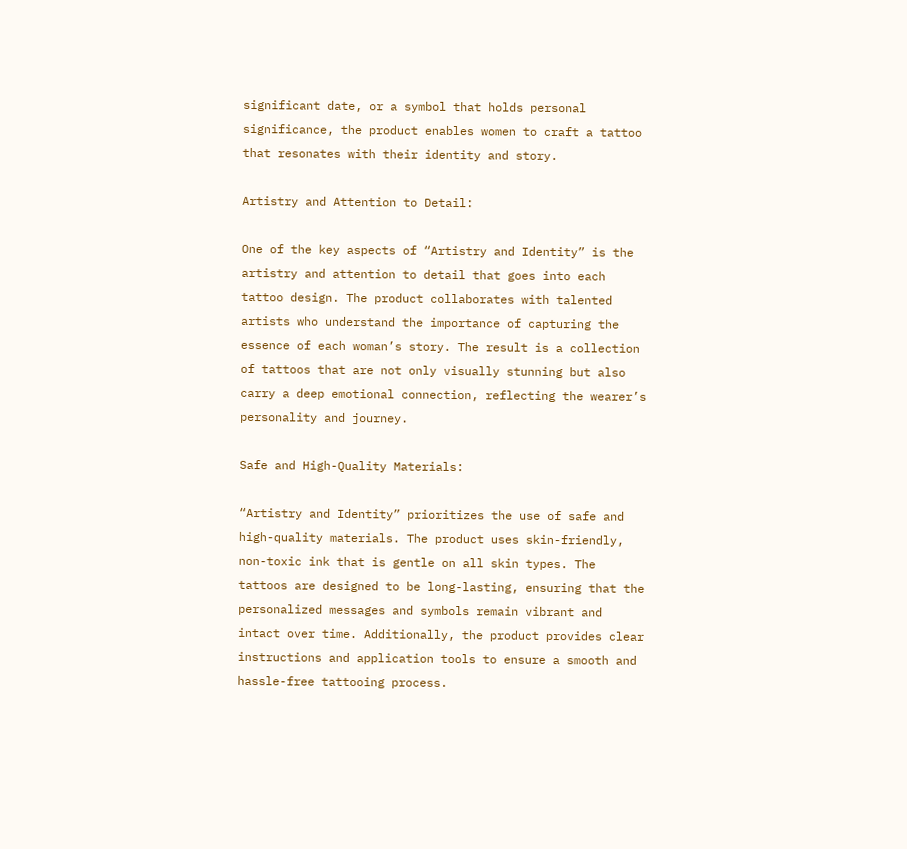significant date, or a symbol that holds personal significance, the product enables women to craft a tattoo that resonates with their identity and story.

Artistry and Attention to Detail:

One of the key aspects of “Artistry and Identity” is the artistry and attention to detail that goes into each tattoo design. The product collaborates with talented artists who understand the importance of capturing the essence of each woman’s story. The result is a collection of tattoos that are not only visually stunning but also carry a deep emotional connection, reflecting the wearer’s personality and journey.

Safe and High-Quality Materials:

“Artistry and Identity” prioritizes the use of safe and high-quality materials. The product uses skin-friendly, non-toxic ink that is gentle on all skin types. The tattoos are designed to be long-lasting, ensuring that the personalized messages and symbols remain vibrant and intact over time. Additionally, the product provides clear instructions and application tools to ensure a smooth and hassle-free tattooing process.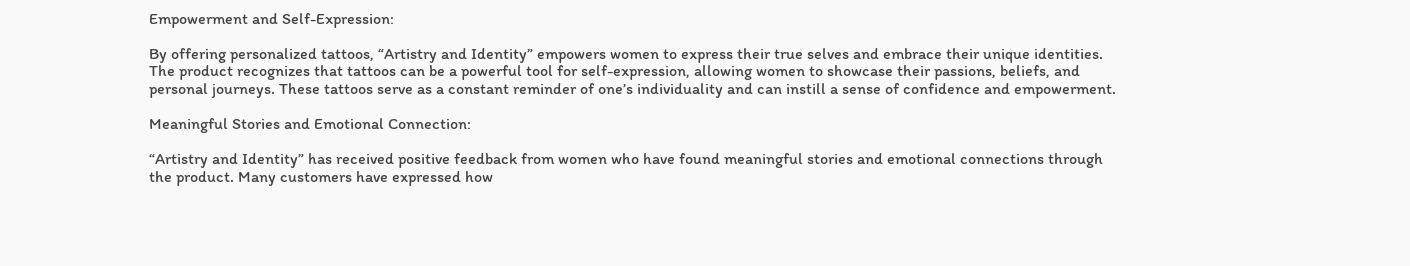Empowerment and Self-Expression:

By offering personalized tattoos, “Artistry and Identity” empowers women to express their true selves and embrace their unique identities. The product recognizes that tattoos can be a powerful tool for self-expression, allowing women to showcase their passions, beliefs, and personal journeys. These tattoos serve as a constant reminder of one’s individuality and can instill a sense of confidence and empowerment.

Meaningful Stories and Emotional Connection:

“Artistry and Identity” has received positive feedback from women who have found meaningful stories and emotional connections through the product. Many customers have expressed how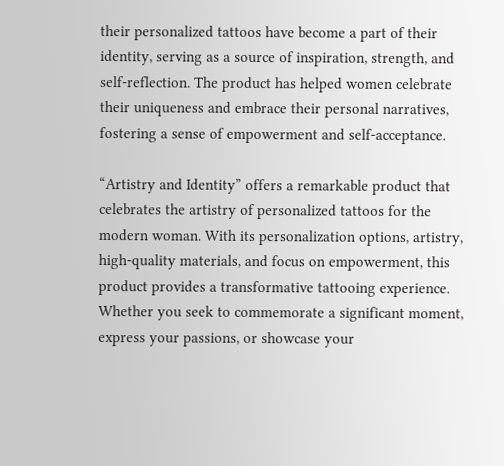their personalized tattoos have become a part of their identity, serving as a source of inspiration, strength, and self-reflection. The product has helped women celebrate their uniqueness and embrace their personal narratives, fostering a sense of empowerment and self-acceptance.

“Artistry and Identity” offers a remarkable product that celebrates the artistry of personalized tattoos for the modern woman. With its personalization options, artistry, high-quality materials, and focus on empowerment, this product provides a transformative tattooing experience. Whether you seek to commemorate a significant moment, express your passions, or showcase your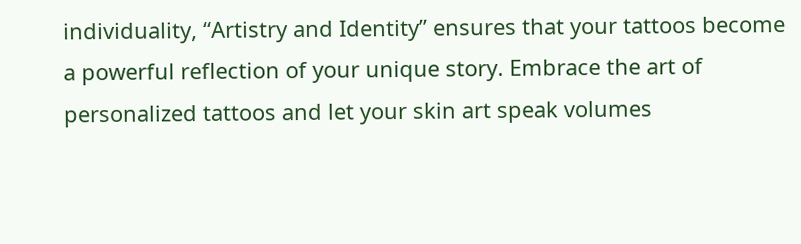individuality, “Artistry and Identity” ensures that your tattoos become a powerful reflection of your unique story. Embrace the art of personalized tattoos and let your skin art speak volumes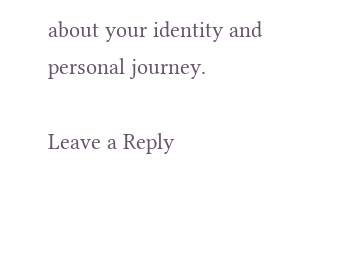about your identity and personal journey.

Leave a Reply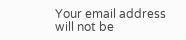Your email address will not be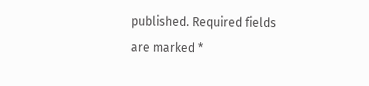published. Required fields are marked *